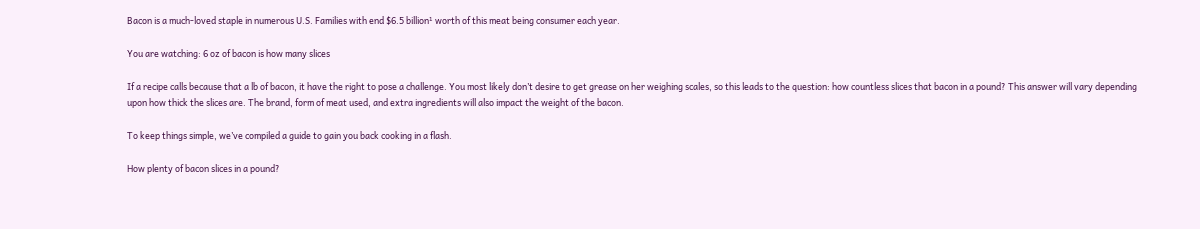Bacon is a much-loved staple in numerous U.S. Families with end $6.5 billion¹ worth of this meat being consumer each year.

You are watching: 6 oz of bacon is how many slices

If a recipe calls because that a lb of bacon, it have the right to pose a challenge. You most likely don’t desire to get grease on her weighing scales, so this leads to the question: how countless slices that bacon in a pound? This answer will vary depending upon how thick the slices are. The brand, form of meat used, and extra ingredients will also impact the weight of the bacon.

To keep things simple, we’ve compiled a guide to gain you back cooking in a flash.

How plenty of bacon slices in a pound?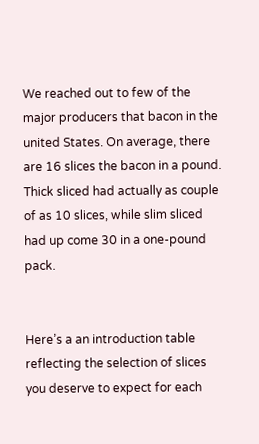We reached out to few of the major producers that bacon in the united States. On average, there are 16 slices the bacon in a pound. Thick sliced had actually as couple of as 10 slices, while slim sliced had up come 30 in a one-pound pack.


Here’s a an introduction table reflecting the selection of slices you deserve to expect for each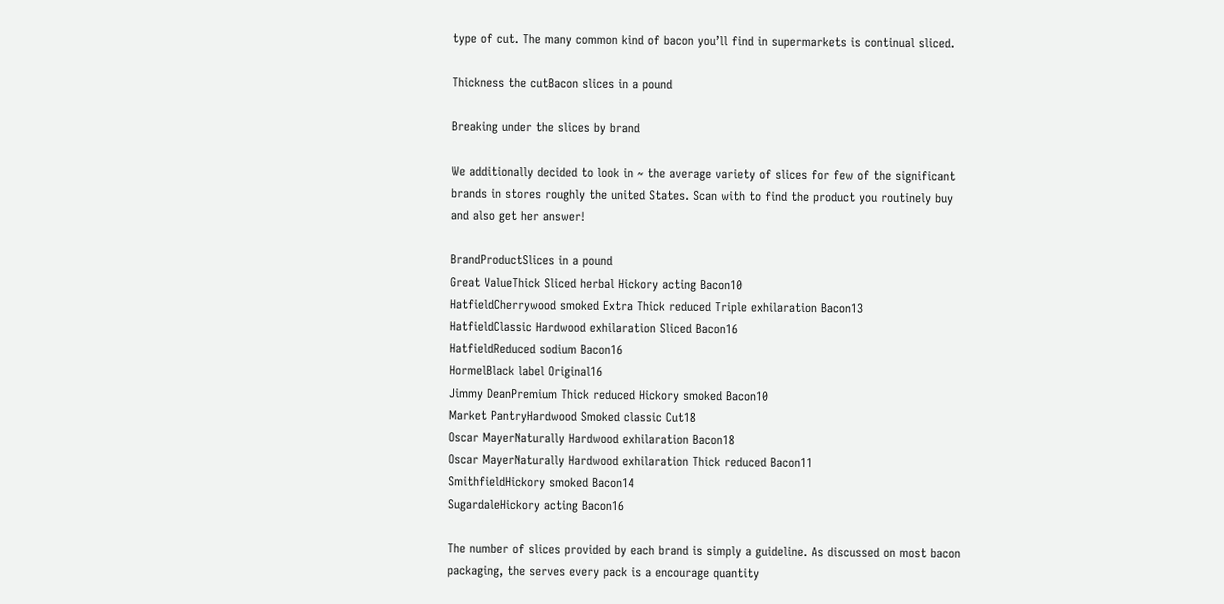type of cut. The many common kind of bacon you’ll find in supermarkets is continual sliced.

Thickness the cutBacon slices in a pound

Breaking under the slices by brand

We additionally decided to look in ~ the average variety of slices for few of the significant brands in stores roughly the united States. Scan with to find the product you routinely buy and also get her answer!

BrandProductSlices in a pound
Great ValueThick Sliced herbal Hickory acting Bacon10
HatfieldCherrywood smoked Extra Thick reduced Triple exhilaration Bacon13
HatfieldClassic Hardwood exhilaration Sliced Bacon16
HatfieldReduced sodium Bacon16
HormelBlack label Original16
Jimmy DeanPremium Thick reduced Hickory smoked Bacon10
Market PantryHardwood Smoked classic Cut18
Oscar MayerNaturally Hardwood exhilaration Bacon18
Oscar MayerNaturally Hardwood exhilaration Thick reduced Bacon11
SmithfieldHickory smoked Bacon14
SugardaleHickory acting Bacon16

The number of slices provided by each brand is simply a guideline. As discussed on most bacon packaging, the serves every pack is a encourage quantity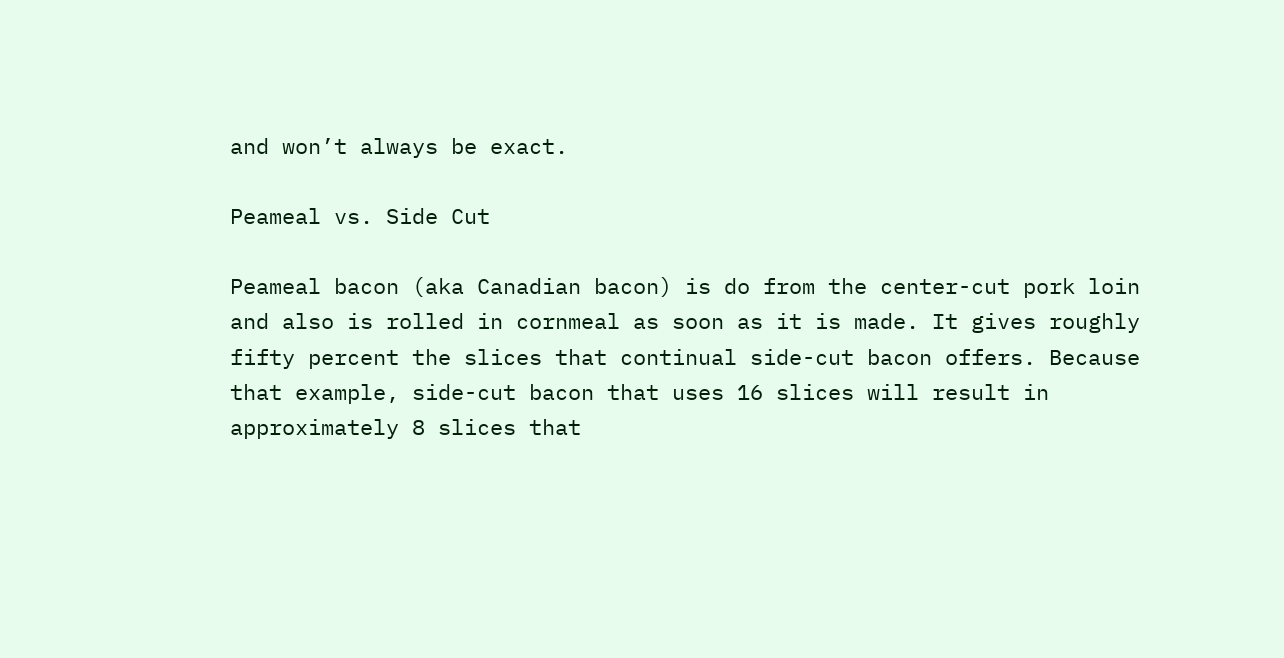and won’t always be exact.

Peameal vs. Side Cut

Peameal bacon (aka Canadian bacon) is do from the center-cut pork loin and also is rolled in cornmeal as soon as it is made. It gives roughly fifty percent the slices that continual side-cut bacon offers. Because that example, side-cut bacon that uses 16 slices will result in approximately 8 slices that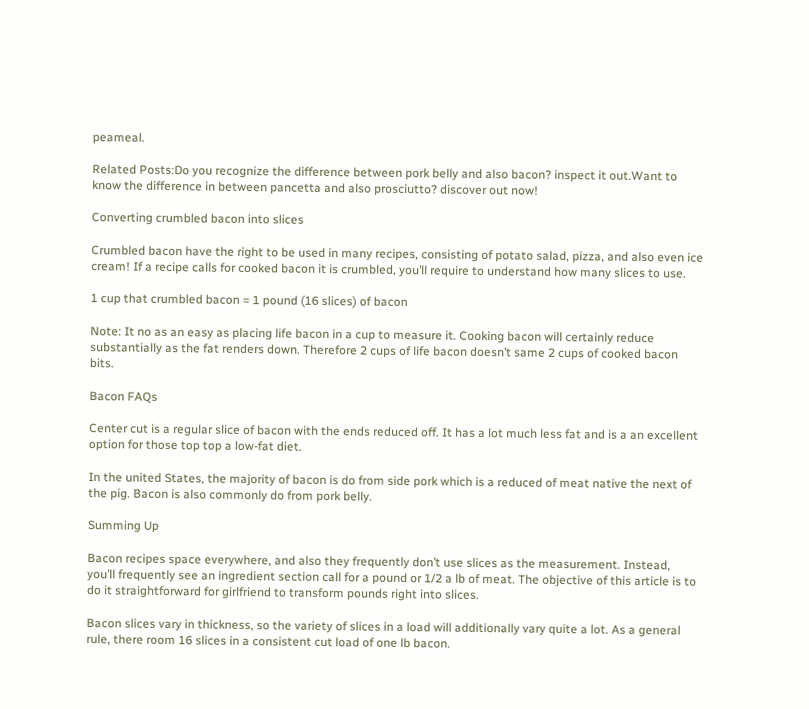peameal.

Related Posts:Do you recognize the difference between pork belly and also bacon? inspect it out.Want to know the difference in between pancetta and also prosciutto? discover out now!

Converting crumbled bacon into slices

Crumbled bacon have the right to be used in many recipes, consisting of potato salad, pizza, and also even ice cream! If a recipe calls for cooked bacon it is crumbled, you’ll require to understand how many slices to use.

1 cup that crumbled bacon = 1 pound (16 slices) of bacon

Note: It no as an easy as placing life bacon in a cup to measure it. Cooking bacon will certainly reduce substantially as the fat renders down. Therefore 2 cups of life bacon doesn’t same 2 cups of cooked bacon bits.

Bacon FAQs

Center cut is a regular slice of bacon with the ends reduced off. It has a lot much less fat and is a an excellent option for those top top a low-fat diet.

In the united States, the majority of bacon is do from side pork which is a reduced of meat native the next of the pig. Bacon is also commonly do from pork belly.

Summing Up

Bacon recipes space everywhere, and also they frequently don’t use slices as the measurement. Instead, you’ll frequently see an ingredient section call for a pound or 1/2 a lb of meat. The objective of this article is to do it straightforward for girlfriend to transform pounds right into slices.

Bacon slices vary in thickness, so the variety of slices in a load will additionally vary quite a lot. As a general rule, there room 16 slices in a consistent cut load of one lb bacon.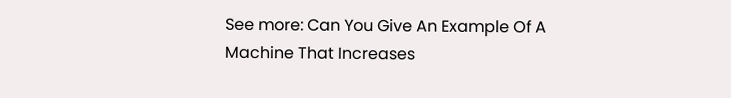See more: Can You Give An Example Of A Machine That Increases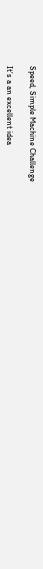Speed, Simple Machine Challenge

It’s a an excellent idea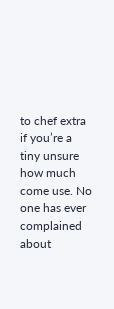to chef extra if you’re a tiny unsure how much come use. No one has ever complained about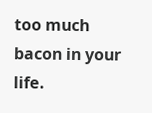too much bacon in your life.